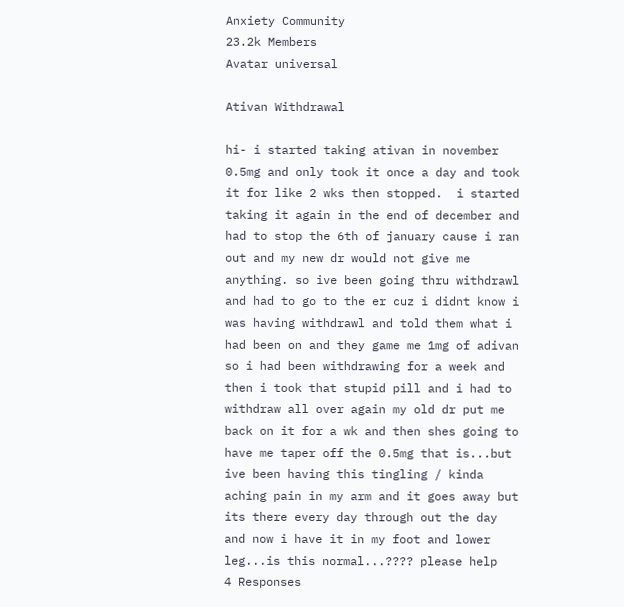Anxiety Community
23.2k Members
Avatar universal

Ativan Withdrawal

hi- i started taking ativan in november 0.5mg and only took it once a day and took it for like 2 wks then stopped.  i started taking it again in the end of december and had to stop the 6th of january cause i ran out and my new dr would not give me anything. so ive been going thru withdrawl and had to go to the er cuz i didnt know i was having withdrawl and told them what i had been on and they game me 1mg of adivan so i had been withdrawing for a week and then i took that stupid pill and i had to withdraw all over again my old dr put me back on it for a wk and then shes going to have me taper off the 0.5mg that is...but ive been having this tingling / kinda aching pain in my arm and it goes away but its there every day through out the day and now i have it in my foot and lower leg...is this normal...???? please help
4 Responses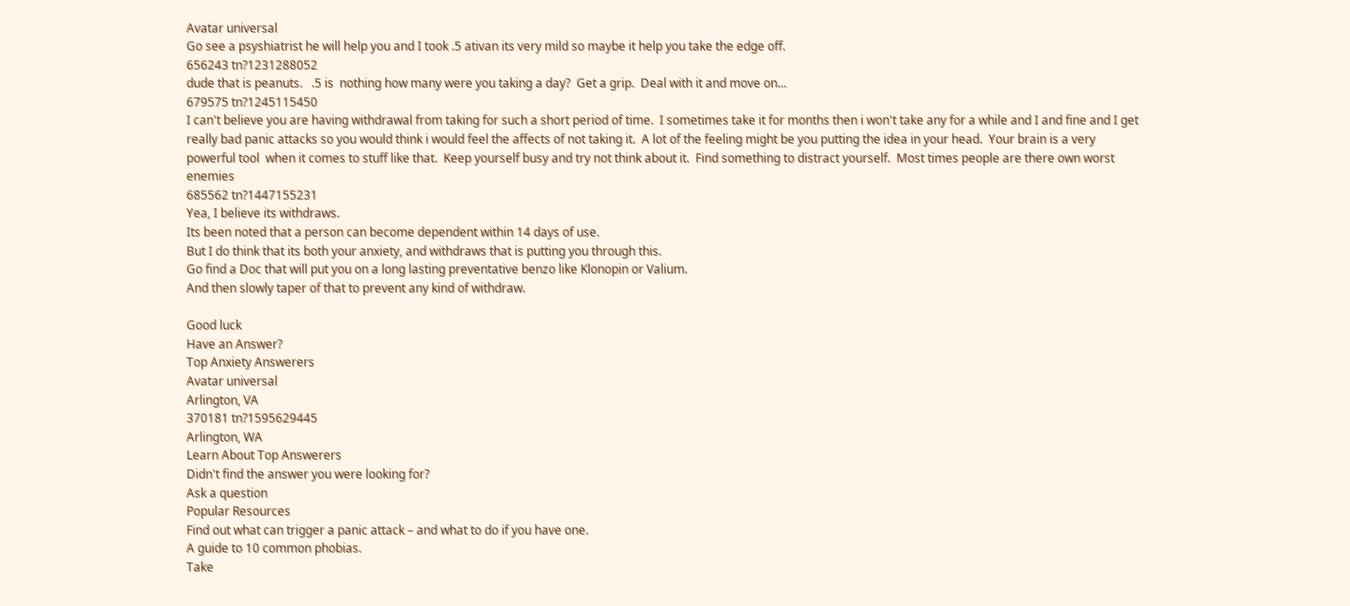Avatar universal
Go see a psyshiatrist he will help you and I took .5 ativan its very mild so maybe it help you take the edge off.
656243 tn?1231288052
dude that is peanuts.   .5 is  nothing how many were you taking a day?  Get a grip.  Deal with it and move on...
679575 tn?1245115450
I can't believe you are having withdrawal from taking for such a short period of time.  I sometimes take it for months then i won't take any for a while and I and fine and I get really bad panic attacks so you would think i would feel the affects of not taking it.  A lot of the feeling might be you putting the idea in your head.  Your brain is a very powerful tool  when it comes to stuff like that.  Keep yourself busy and try not think about it.  Find something to distract yourself.  Most times people are there own worst enemies
685562 tn?1447155231
Yea, I believe its withdraws.
Its been noted that a person can become dependent within 14 days of use.
But I do think that its both your anxiety, and withdraws that is putting you through this.
Go find a Doc that will put you on a long lasting preventative benzo like Klonopin or Valium.
And then slowly taper of that to prevent any kind of withdraw.

Good luck
Have an Answer?
Top Anxiety Answerers
Avatar universal
Arlington, VA
370181 tn?1595629445
Arlington, WA
Learn About Top Answerers
Didn't find the answer you were looking for?
Ask a question
Popular Resources
Find out what can trigger a panic attack – and what to do if you have one.
A guide to 10 common phobias.
Take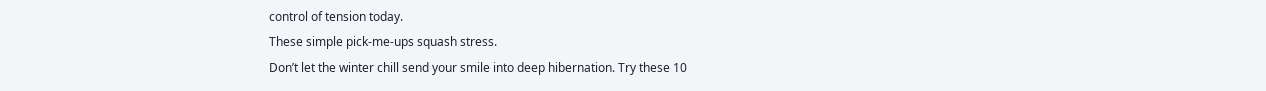control of tension today.
These simple pick-me-ups squash stress.
Don’t let the winter chill send your smile into deep hibernation. Try these 10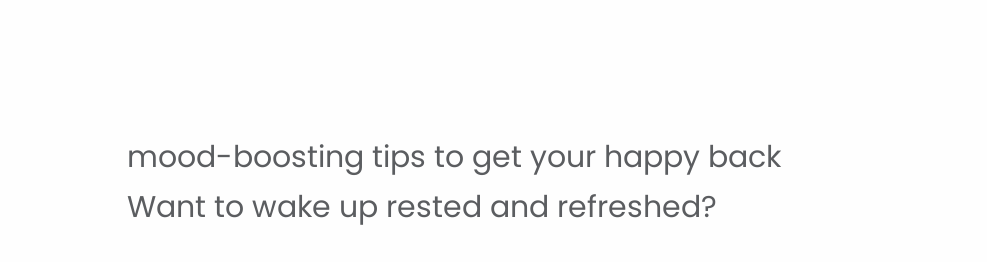mood-boosting tips to get your happy back
Want to wake up rested and refreshed?